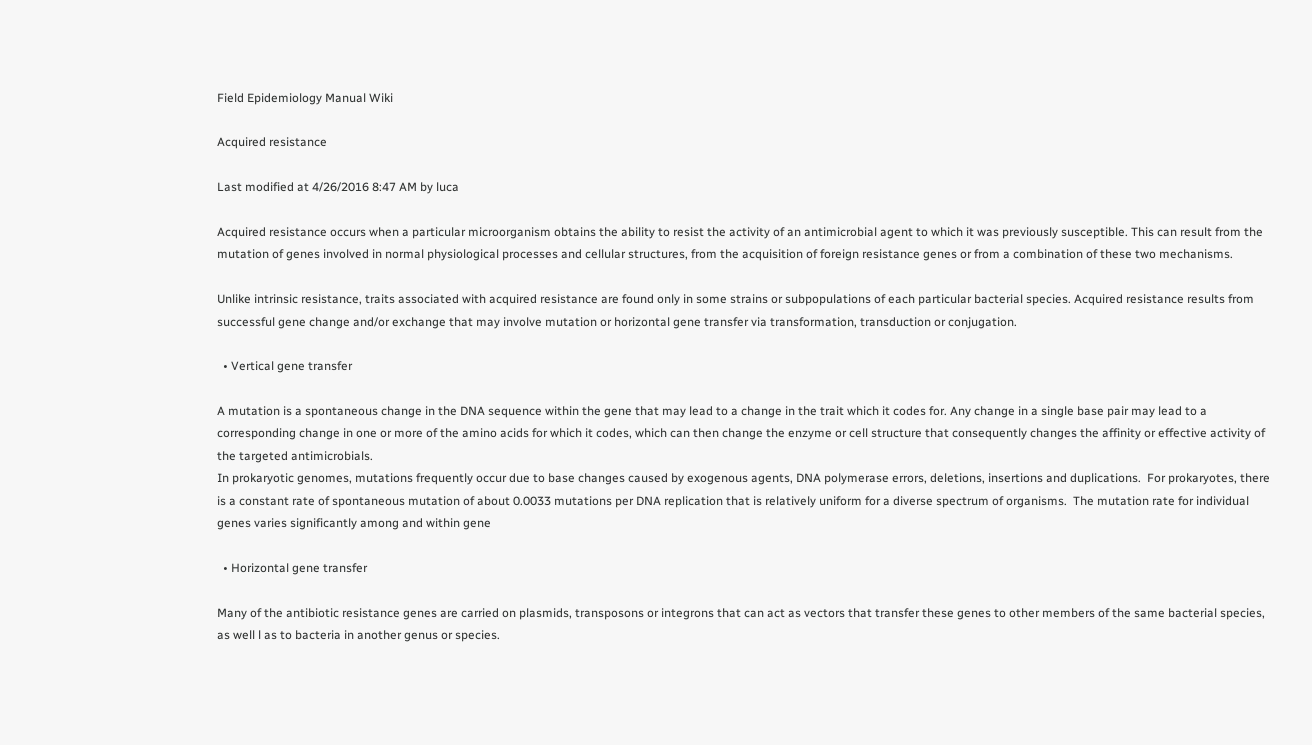Field Epidemiology Manual Wiki

Acquired resistance

Last modified at 4/26/2016 8:47 AM by luca

Acquired resistance occurs when a particular microorganism obtains the ability to resist the activity of an antimicrobial agent to which it was previously susceptible. This can result from the mutation of genes involved in normal physiological processes and cellular structures, from the acquisition of foreign resistance genes or from a combination of these two mechanisms.

Unlike intrinsic resistance, traits associated with acquired resistance are found only in some strains or subpopulations of each particular bacterial species. Acquired resistance results from successful gene change and/or exchange that may involve mutation or horizontal gene transfer via transformation, transduction or conjugation.

  • Vertical gene transfer

A mutation is a spontaneous change in the DNA sequence within the gene that may lead to a change in the trait which it codes for. Any change in a single base pair may lead to a corresponding change in one or more of the amino acids for which it codes, which can then change the enzyme or cell structure that consequently changes the affinity or effective activity of the targeted antimicrobials.
In prokaryotic genomes, mutations frequently occur due to base changes caused by exogenous agents, DNA polymerase errors, deletions, insertions and duplications.  For prokaryotes, there is a constant rate of spontaneous mutation of about 0.0033 mutations per DNA replication that is relatively uniform for a diverse spectrum of organisms.  The mutation rate for individual genes varies significantly among and within gene

  • Horizontal gene transfer

Many of the antibiotic resistance genes are carried on plasmids, transposons or integrons that can act as vectors that transfer these genes to other members of the same bacterial species, as well l as to bacteria in another genus or species.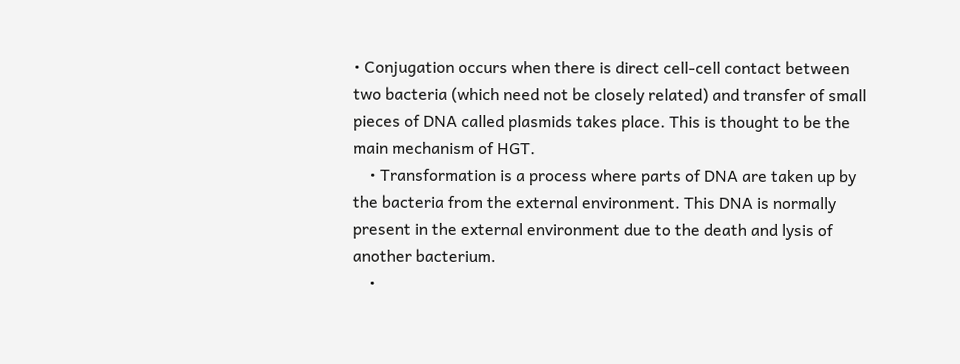• Conjugation occurs when there is direct cell-cell contact between two bacteria (which need not be closely related) and transfer of small pieces of DNA called plasmids takes place. This is thought to be the main mechanism of HGT.
    • Transformation is a process where parts of DNA are taken up by the bacteria from the external environment. This DNA is normally present in the external environment due to the death and lysis of another bacterium.
    •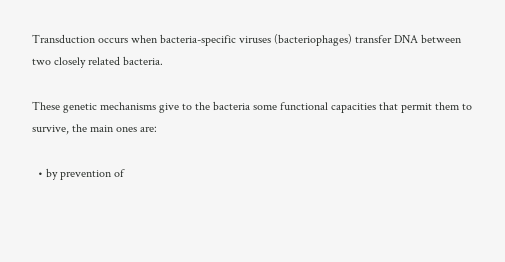Transduction occurs when bacteria-specific viruses (bacteriophages) transfer DNA between two closely related bacteria.

These genetic mechanisms give to the bacteria some functional capacities that permit them to survive, the main ones are:

  • by prevention of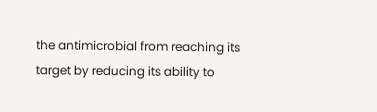the antimicrobial from reaching its target by reducing its ability to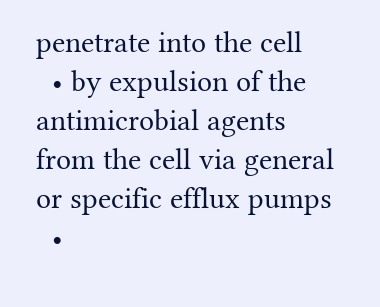penetrate into the cell
  • by expulsion of the antimicrobial agents from the cell via general or specific efflux pumps
  •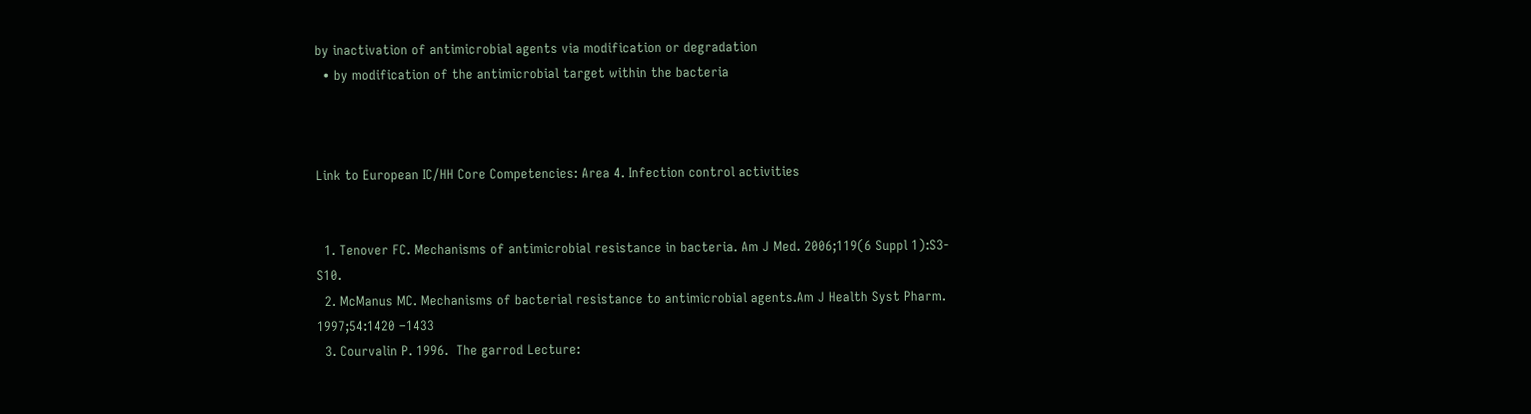by inactivation of antimicrobial agents via modification or degradation
  • by modification of the antimicrobial target within the bacteria



Link to European IC/HH Core Competencies: Area 4. Infection control activities


  1. Tenover FC. Mechanisms of antimicrobial resistance in bacteria. Am J Med. 2006;119(6 Suppl 1):S3-S10.
  2. McManus MC. Mechanisms of bacterial resistance to antimicrobial agents.Am J Health Syst Pharm. 1997;54:1420 –1433
  3. Courvalin P. 1996.  The garrod Lecture: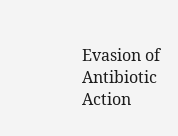Evasion of Antibiotic Action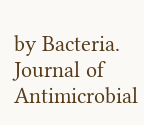by Bacteria.  Journal of Antimicrobial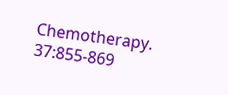Chemotherapy. 37:855-869